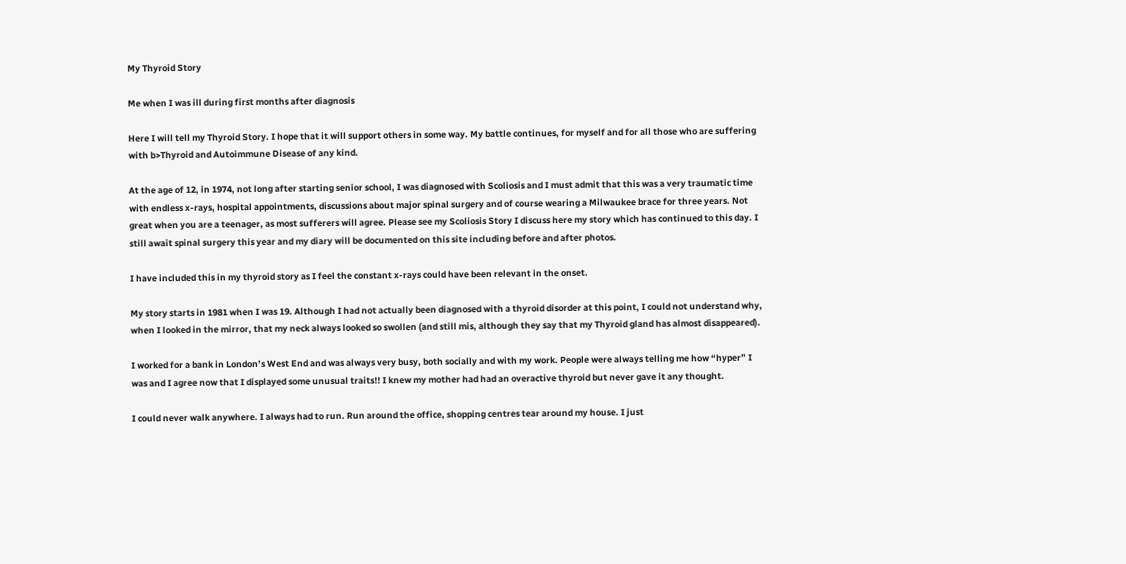My Thyroid Story

Me when I was ill during first months after diagnosis

Here I will tell my Thyroid Story. I hope that it will support others in some way. My battle continues, for myself and for all those who are suffering with b>Thyroid and Autoimmune Disease of any kind.

At the age of 12, in 1974, not long after starting senior school, I was diagnosed with Scoliosis and I must admit that this was a very traumatic time with endless x-rays, hospital appointments, discussions about major spinal surgery and of course wearing a Milwaukee brace for three years. Not great when you are a teenager, as most sufferers will agree. Please see my Scoliosis Story I discuss here my story which has continued to this day. I still await spinal surgery this year and my diary will be documented on this site including before and after photos.

I have included this in my thyroid story as I feel the constant x-rays could have been relevant in the onset.

My story starts in 1981 when I was 19. Although I had not actually been diagnosed with a thyroid disorder at this point, I could not understand why, when I looked in the mirror, that my neck always looked so swollen (and still mis, although they say that my Thyroid gland has almost disappeared).

I worked for a bank in London’s West End and was always very busy, both socially and with my work. People were always telling me how “hyper” I was and I agree now that I displayed some unusual traits!! I knew my mother had had an overactive thyroid but never gave it any thought.

I could never walk anywhere. I always had to run. Run around the office, shopping centres tear around my house. I just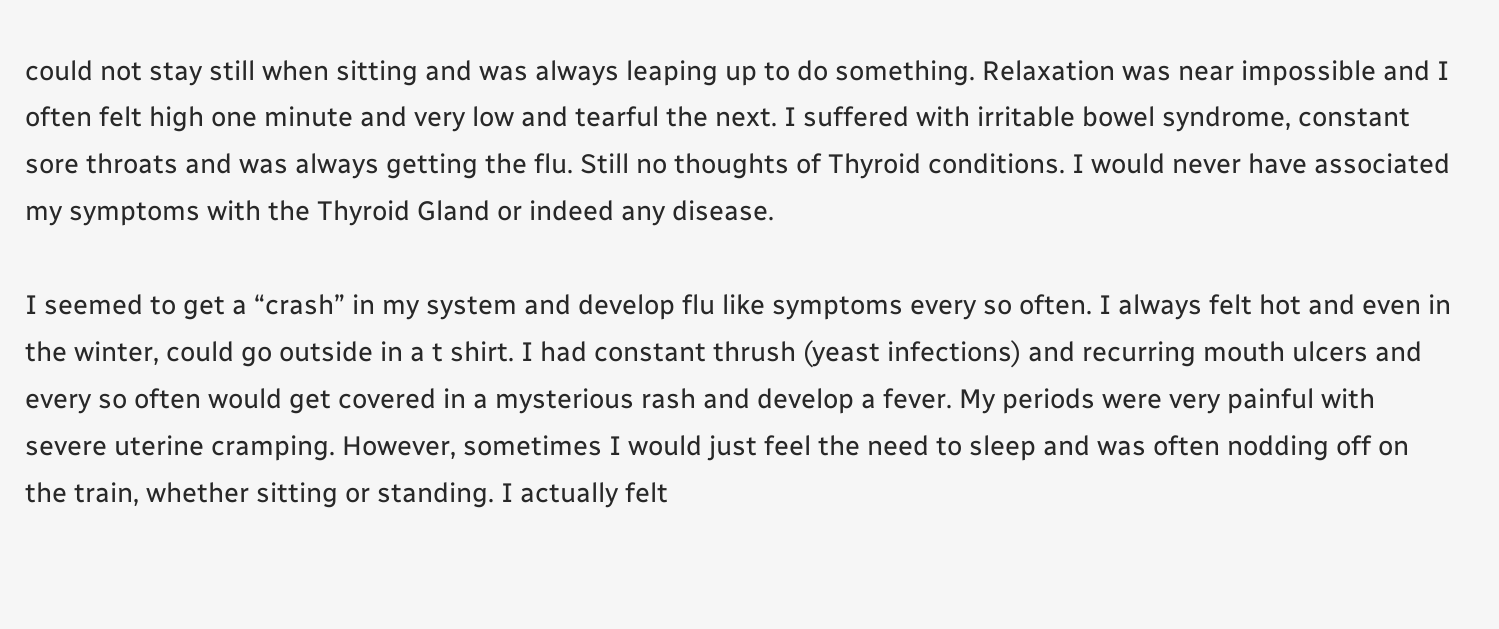could not stay still when sitting and was always leaping up to do something. Relaxation was near impossible and I often felt high one minute and very low and tearful the next. I suffered with irritable bowel syndrome, constant sore throats and was always getting the flu. Still no thoughts of Thyroid conditions. I would never have associated my symptoms with the Thyroid Gland or indeed any disease.

I seemed to get a “crash” in my system and develop flu like symptoms every so often. I always felt hot and even in the winter, could go outside in a t shirt. I had constant thrush (yeast infections) and recurring mouth ulcers and every so often would get covered in a mysterious rash and develop a fever. My periods were very painful with severe uterine cramping. However, sometimes I would just feel the need to sleep and was often nodding off on the train, whether sitting or standing. I actually felt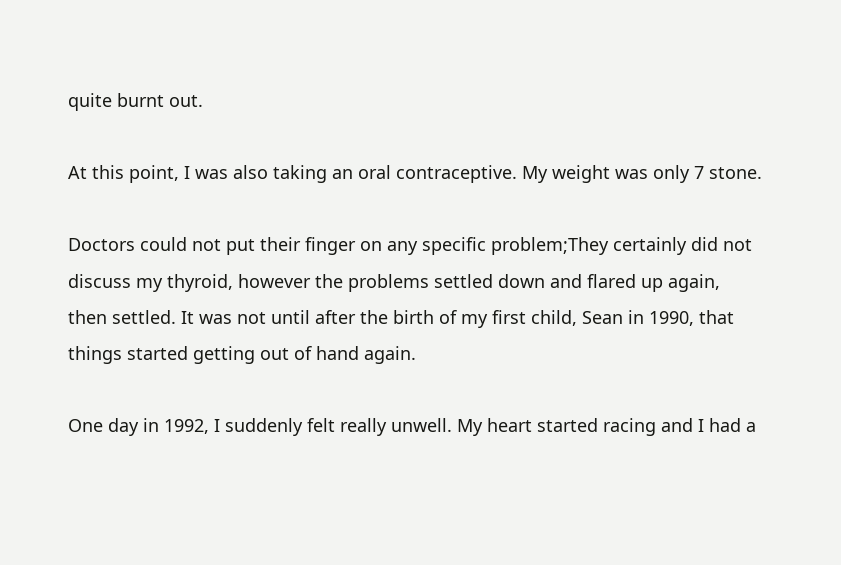quite burnt out.

At this point, I was also taking an oral contraceptive. My weight was only 7 stone.

Doctors could not put their finger on any specific problem;They certainly did not discuss my thyroid, however the problems settled down and flared up again, then settled. It was not until after the birth of my first child, Sean in 1990, that things started getting out of hand again.

One day in 1992, I suddenly felt really unwell. My heart started racing and I had a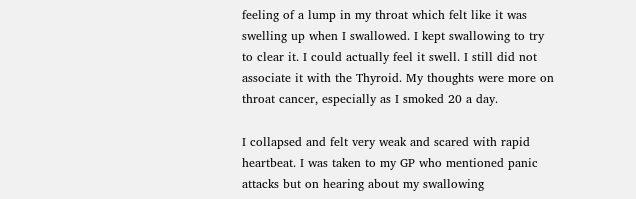feeling of a lump in my throat which felt like it was swelling up when I swallowed. I kept swallowing to try to clear it. I could actually feel it swell. I still did not associate it with the Thyroid. My thoughts were more on throat cancer, especially as I smoked 20 a day.

I collapsed and felt very weak and scared with rapid heartbeat. I was taken to my GP who mentioned panic attacks but on hearing about my swallowing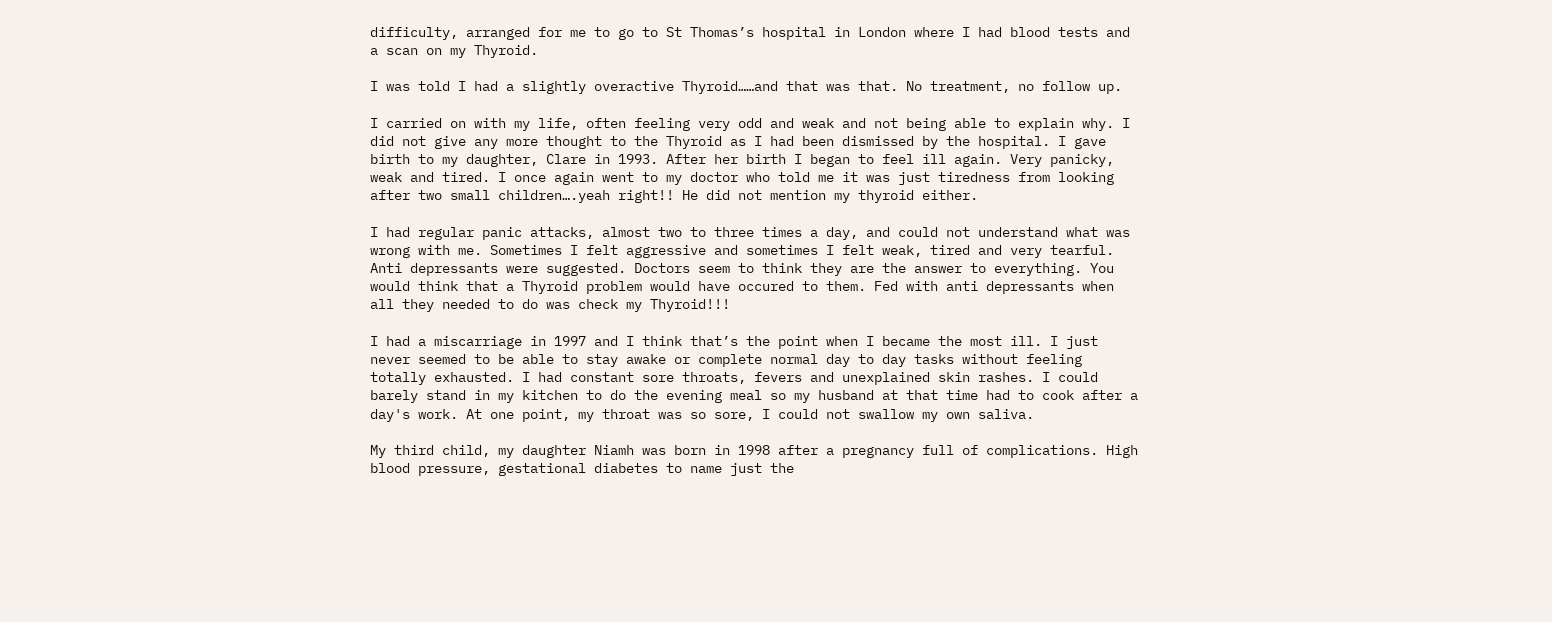difficulty, arranged for me to go to St Thomas’s hospital in London where I had blood tests and a scan on my Thyroid.

I was told I had a slightly overactive Thyroid……and that was that. No treatment, no follow up.

I carried on with my life, often feeling very odd and weak and not being able to explain why. I did not give any more thought to the Thyroid as I had been dismissed by the hospital. I gave birth to my daughter, Clare in 1993. After her birth I began to feel ill again. Very panicky, weak and tired. I once again went to my doctor who told me it was just tiredness from looking after two small children….yeah right!! He did not mention my thyroid either.

I had regular panic attacks, almost two to three times a day, and could not understand what was wrong with me. Sometimes I felt aggressive and sometimes I felt weak, tired and very tearful. Anti depressants were suggested. Doctors seem to think they are the answer to everything. You would think that a Thyroid problem would have occured to them. Fed with anti depressants when all they needed to do was check my Thyroid!!!

I had a miscarriage in 1997 and I think that’s the point when I became the most ill. I just never seemed to be able to stay awake or complete normal day to day tasks without feeling totally exhausted. I had constant sore throats, fevers and unexplained skin rashes. I could barely stand in my kitchen to do the evening meal so my husband at that time had to cook after a day's work. At one point, my throat was so sore, I could not swallow my own saliva.

My third child, my daughter Niamh was born in 1998 after a pregnancy full of complications. High blood pressure, gestational diabetes to name just the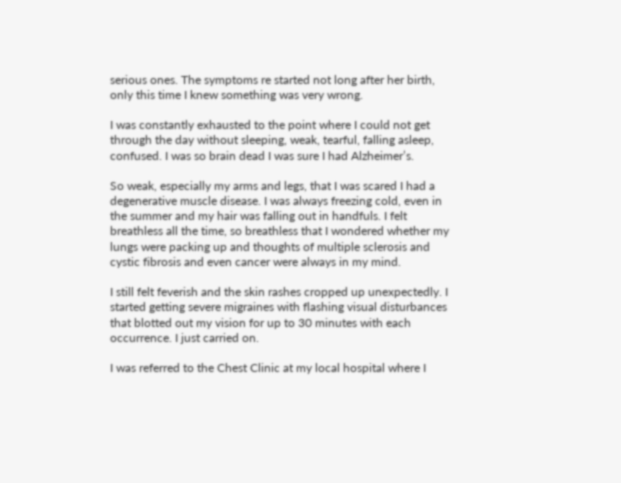serious ones. The symptoms re started not long after her birth, only this time I knew something was very wrong.

I was constantly exhausted to the point where I could not get through the day without sleeping, weak, tearful, falling asleep, confused. I was so brain dead I was sure I had Alzheimer’s.

So weak, especially my arms and legs, that I was scared I had a degenerative muscle disease. I was always freezing cold, even in the summer and my hair was falling out in handfuls. I felt breathless all the time, so breathless that I wondered whether my lungs were packing up and thoughts of multiple sclerosis and cystic fibrosis and even cancer were always in my mind.

I still felt feverish and the skin rashes cropped up unexpectedly. I started getting severe migraines with flashing visual disturbances that blotted out my vision for up to 30 minutes with each occurrence. I just carried on.

I was referred to the Chest Clinic at my local hospital where I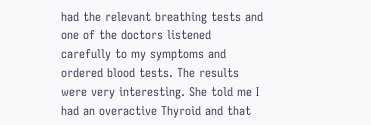had the relevant breathing tests and one of the doctors listened carefully to my symptoms and ordered blood tests. The results were very interesting. She told me I had an overactive Thyroid and that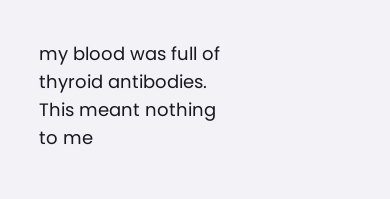my blood was full of thyroid antibodies. This meant nothing to me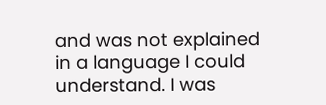and was not explained in a language I could understand. I was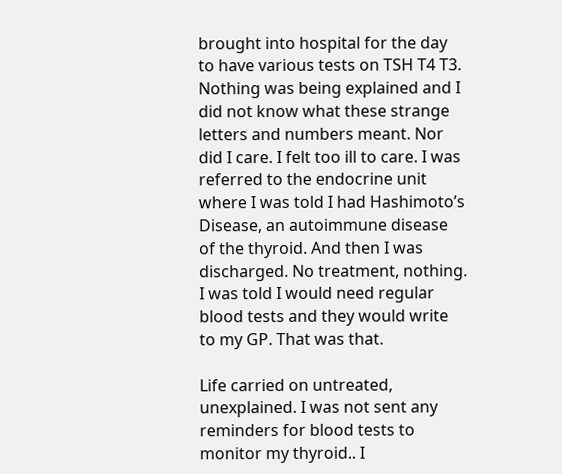brought into hospital for the day to have various tests on TSH T4 T3. Nothing was being explained and I did not know what these strange letters and numbers meant. Nor did I care. I felt too ill to care. I was referred to the endocrine unit where I was told I had Hashimoto’s Disease, an autoimmune disease of the thyroid. And then I was discharged. No treatment, nothing. I was told I would need regular blood tests and they would write to my GP. That was that.

Life carried on untreated, unexplained. I was not sent any reminders for blood tests to monitor my thyroid.. I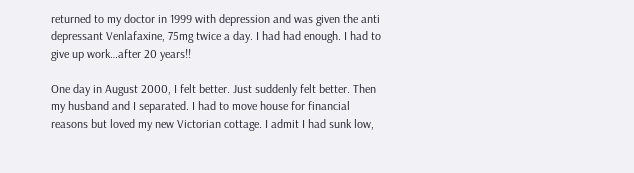returned to my doctor in 1999 with depression and was given the anti depressant Venlafaxine, 75mg twice a day. I had had enough. I had to give up work…after 20 years!!

One day in August 2000, I felt better. Just suddenly felt better. Then my husband and I separated. I had to move house for financial reasons but loved my new Victorian cottage. I admit I had sunk low,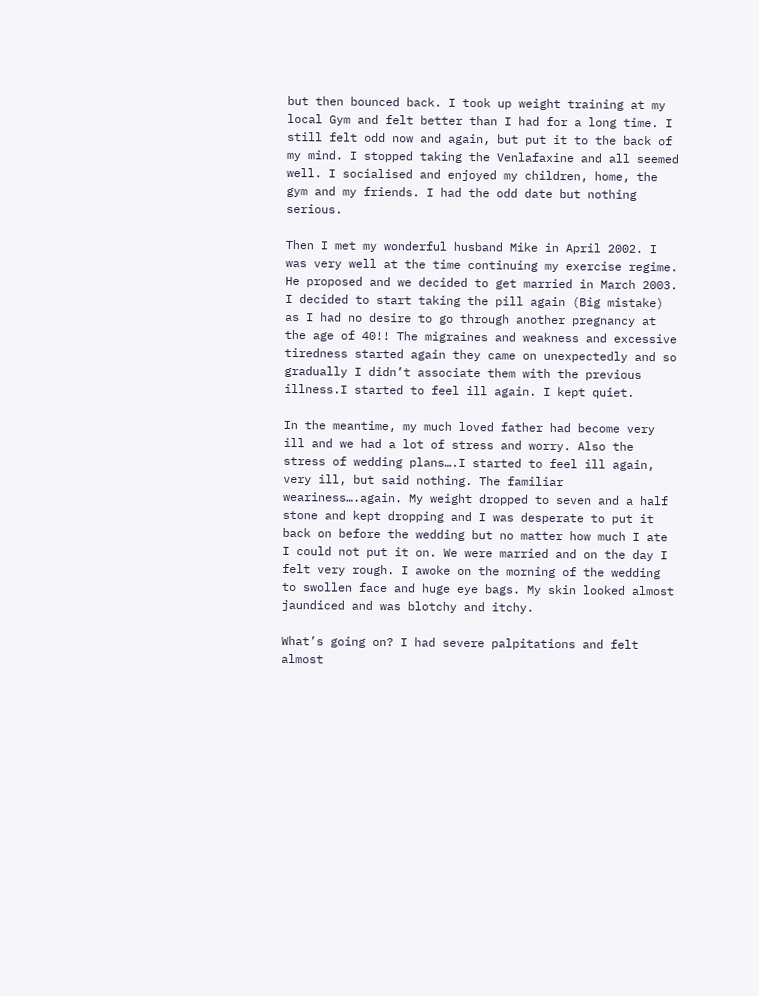but then bounced back. I took up weight training at my local Gym and felt better than I had for a long time. I still felt odd now and again, but put it to the back of my mind. I stopped taking the Venlafaxine and all seemed well. I socialised and enjoyed my children, home, the gym and my friends. I had the odd date but nothing serious.

Then I met my wonderful husband Mike in April 2002. I was very well at the time continuing my exercise regime. He proposed and we decided to get married in March 2003. I decided to start taking the pill again (Big mistake) as I had no desire to go through another pregnancy at the age of 40!! The migraines and weakness and excessive tiredness started again they came on unexpectedly and so gradually I didn’t associate them with the previous illness.I started to feel ill again. I kept quiet.

In the meantime, my much loved father had become very ill and we had a lot of stress and worry. Also the stress of wedding plans….I started to feel ill again, very ill, but said nothing. The familiar weariness….again. My weight dropped to seven and a half stone and kept dropping and I was desperate to put it back on before the wedding but no matter how much I ate I could not put it on. We were married and on the day I felt very rough. I awoke on the morning of the wedding to swollen face and huge eye bags. My skin looked almost jaundiced and was blotchy and itchy.

What’s going on? I had severe palpitations and felt almost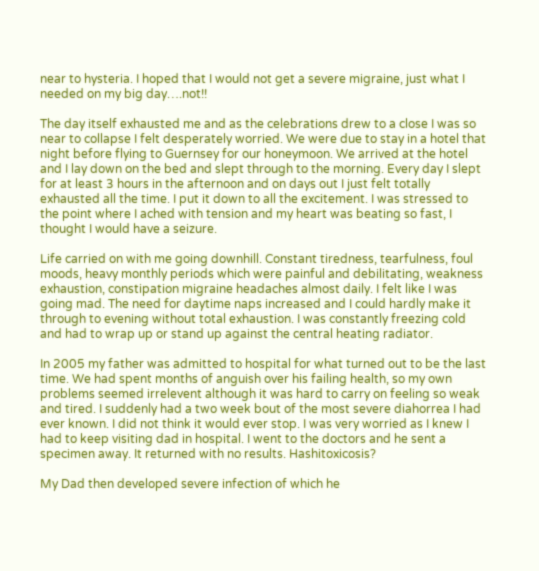near to hysteria. I hoped that I would not get a severe migraine, just what I needed on my big day….not!!

The day itself exhausted me and as the celebrations drew to a close I was so near to collapse I felt desperately worried. We were due to stay in a hotel that night before flying to Guernsey for our honeymoon. We arrived at the hotel and I lay down on the bed and slept through to the morning. Every day I slept for at least 3 hours in the afternoon and on days out I just felt totally exhausted all the time. I put it down to all the excitement. I was stressed to the point where I ached with tension and my heart was beating so fast, I thought I would have a seizure.

Life carried on with me going downhill. Constant tiredness, tearfulness, foul moods, heavy monthly periods which were painful and debilitating, weakness exhaustion, constipation migraine headaches almost daily. I felt like I was going mad. The need for daytime naps increased and I could hardly make it through to evening without total exhaustion. I was constantly freezing cold and had to wrap up or stand up against the central heating radiator.

In 2005 my father was admitted to hospital for what turned out to be the last time. We had spent months of anguish over his failing health, so my own problems seemed irrelevent although it was hard to carry on feeling so weak and tired. I suddenly had a two week bout of the most severe diahorrea I had ever known. I did not think it would ever stop. I was very worried as I knew I had to keep visiting dad in hospital. I went to the doctors and he sent a specimen away. It returned with no results. Hashitoxicosis?

My Dad then developed severe infection of which he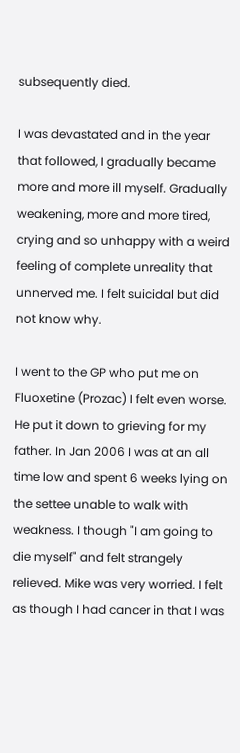subsequently died.

I was devastated and in the year that followed, I gradually became more and more ill myself. Gradually weakening, more and more tired, crying and so unhappy with a weird feeling of complete unreality that unnerved me. I felt suicidal but did not know why.

I went to the GP who put me on Fluoxetine (Prozac) I felt even worse. He put it down to grieving for my father. In Jan 2006 I was at an all time low and spent 6 weeks lying on the settee unable to walk with weakness. I though "I am going to die myself" and felt strangely relieved. Mike was very worried. I felt as though I had cancer in that I was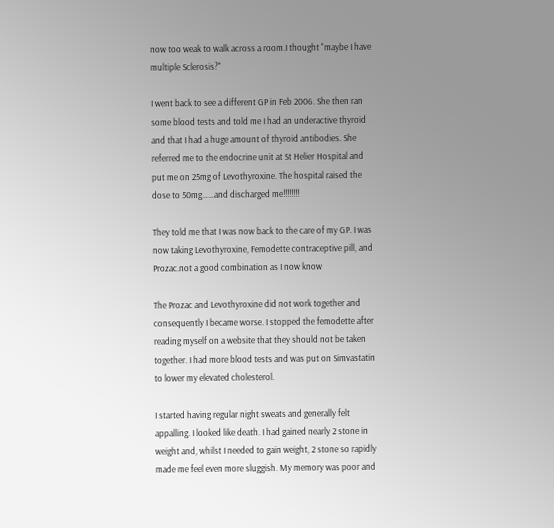now too weak to walk across a room.I thought "maybe I have multiple Sclerosis?"

I went back to see a different GP in Feb 2006. She then ran some blood tests and told me I had an underactive thyroid and that I had a huge amount of thyroid antibodies. She referred me to the endocrine unit at St Helier Hospital and put me on 25mg of Levothyroxine. The hospital raised the dose to 50mg……and discharged me!!!!!!!!

They told me that I was now back to the care of my GP. I was now taking Levothyroxine, Femodette contraceptive pill, and Prozac.not a good combination as I now know

The Prozac and Levothyroxine did not work together and consequently I became worse. I stopped the femodette after reading myself on a website that they should not be taken together. I had more blood tests and was put on Simvastatin to lower my elevated cholesterol.

I started having regular night sweats and generally felt appalling. I looked like death. I had gained nearly 2 stone in weight and, whilst I needed to gain weight, 2 stone so rapidly made me feel even more sluggish. My memory was poor and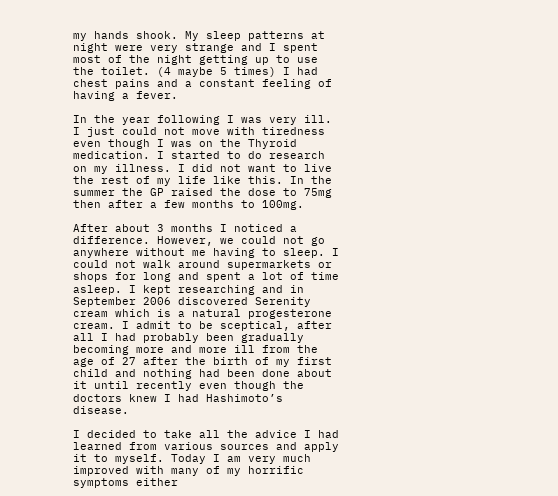my hands shook. My sleep patterns at night were very strange and I spent most of the night getting up to use the toilet. (4 maybe 5 times) I had chest pains and a constant feeling of having a fever.

In the year following I was very ill. I just could not move with tiredness even though I was on the Thyroid medication. I started to do research on my illness. I did not want to live the rest of my life like this. In the summer the GP raised the dose to 75mg then after a few months to 100mg.

After about 3 months I noticed a difference. However, we could not go anywhere without me having to sleep. I could not walk around supermarkets or shops for long and spent a lot of time asleep. I kept researching and in September 2006 discovered Serenity cream which is a natural progesterone cream. I admit to be sceptical, after all I had probably been gradually becoming more and more ill from the age of 27 after the birth of my first child and nothing had been done about it until recently even though the doctors knew I had Hashimoto’s disease.

I decided to take all the advice I had learned from various sources and apply it to myself. Today I am very much improved with many of my horrific symptoms either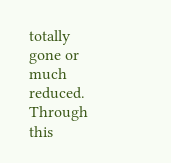totally gone or much reduced. Through this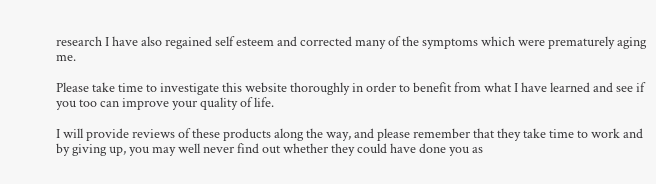research I have also regained self esteem and corrected many of the symptoms which were prematurely aging me.

Please take time to investigate this website thoroughly in order to benefit from what I have learned and see if you too can improve your quality of life.

I will provide reviews of these products along the way, and please remember that they take time to work and by giving up, you may well never find out whether they could have done you as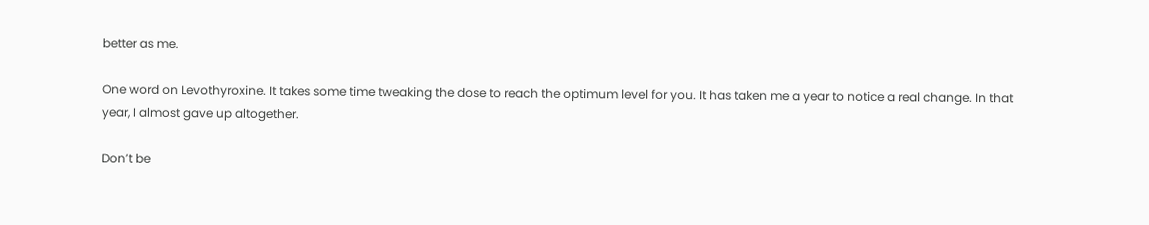better as me.

One word on Levothyroxine. It takes some time tweaking the dose to reach the optimum level for you. It has taken me a year to notice a real change. In that year, I almost gave up altogether.

Don’t be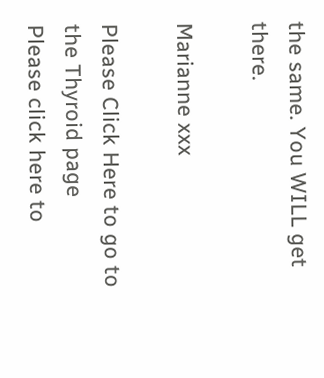the same. You WILL get there.

Marianne xxx

Please Click Here to go to the Thyroid page
Please click here to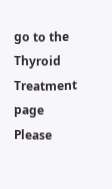go to the Thyroid Treatment page
Please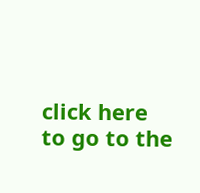click here to go to the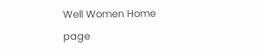Well Women Home page